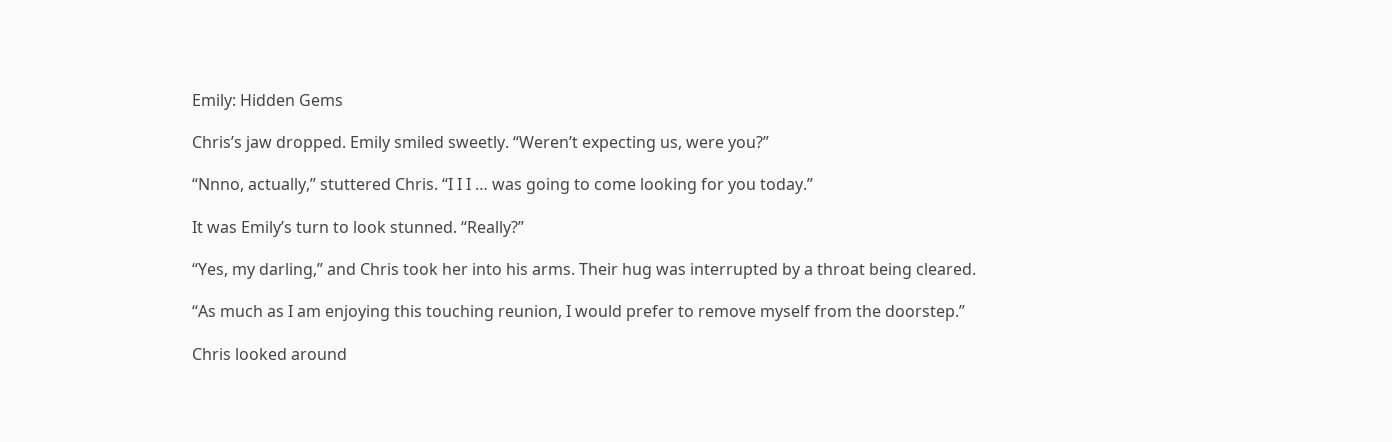Emily: Hidden Gems

Chris’s jaw dropped. Emily smiled sweetly. “Weren’t expecting us, were you?”

“Nnno, actually,” stuttered Chris. “I I I … was going to come looking for you today.”

It was Emily’s turn to look stunned. “Really?”

“Yes, my darling,” and Chris took her into his arms. Their hug was interrupted by a throat being cleared.

“As much as I am enjoying this touching reunion, I would prefer to remove myself from the doorstep.”

Chris looked around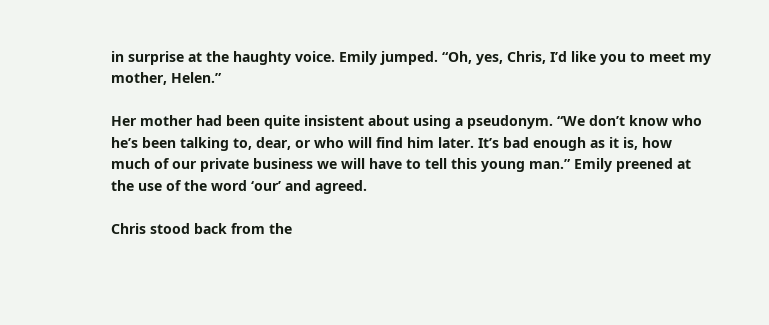in surprise at the haughty voice. Emily jumped. “Oh, yes, Chris, I’d like you to meet my mother, Helen.”

Her mother had been quite insistent about using a pseudonym. “We don’t know who he’s been talking to, dear, or who will find him later. It’s bad enough as it is, how much of our private business we will have to tell this young man.” Emily preened at the use of the word ‘our’ and agreed.

Chris stood back from the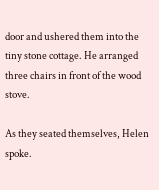door and ushered them into the tiny stone cottage. He arranged three chairs in front of the wood stove.

As they seated themselves, Helen spoke.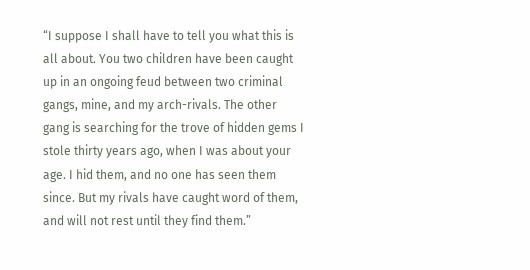“I suppose I shall have to tell you what this is all about. You two children have been caught up in an ongoing feud between two criminal gangs, mine, and my arch-rivals. The other gang is searching for the trove of hidden gems I stole thirty years ago, when I was about your age. I hid them, and no one has seen them since. But my rivals have caught word of them, and will not rest until they find them.”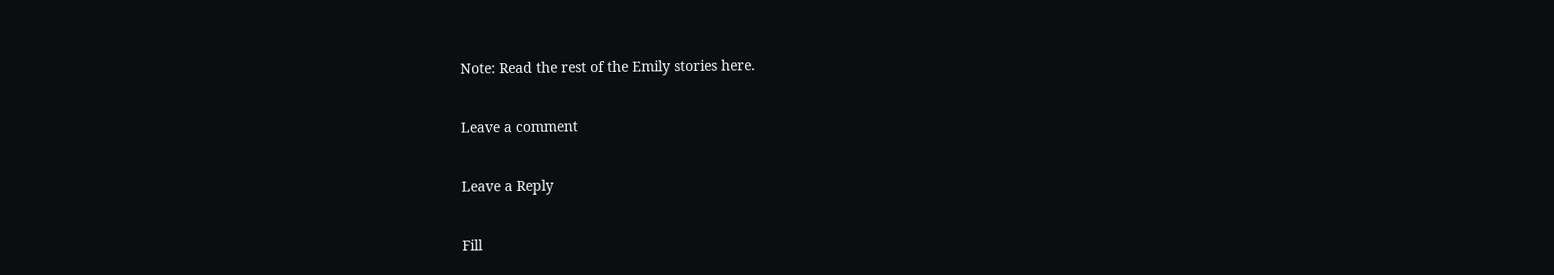Note: Read the rest of the Emily stories here.

Leave a comment

Leave a Reply

Fill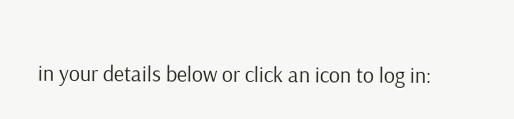in your details below or click an icon to log in: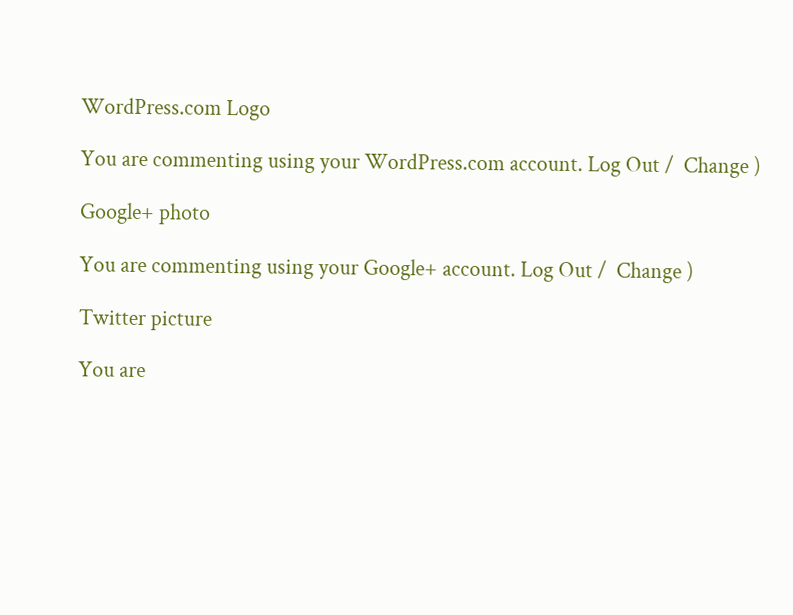WordPress.com Logo

You are commenting using your WordPress.com account. Log Out /  Change )

Google+ photo

You are commenting using your Google+ account. Log Out /  Change )

Twitter picture

You are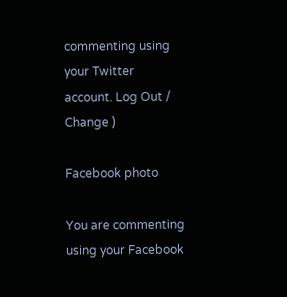commenting using your Twitter account. Log Out /  Change )

Facebook photo

You are commenting using your Facebook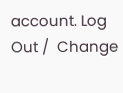account. Log Out /  Change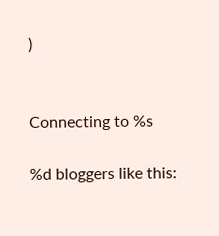)


Connecting to %s

%d bloggers like this: